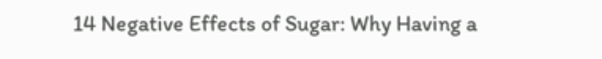14 Negative Effects of Sugar: Why Having a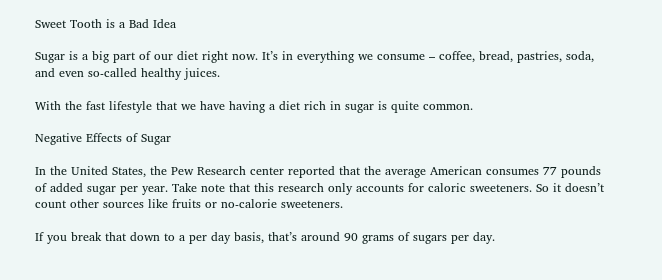Sweet Tooth is a Bad Idea

Sugar is a big part of our diet right now. It’s in everything we consume – coffee, bread, pastries, soda, and even so-called healthy juices.

With the fast lifestyle that we have having a diet rich in sugar is quite common.

Negative Effects of Sugar

In the United States, the Pew Research center reported that the average American consumes 77 pounds of added sugar per year. Take note that this research only accounts for caloric sweeteners. So it doesn’t count other sources like fruits or no-calorie sweeteners.

If you break that down to a per day basis, that’s around 90 grams of sugars per day.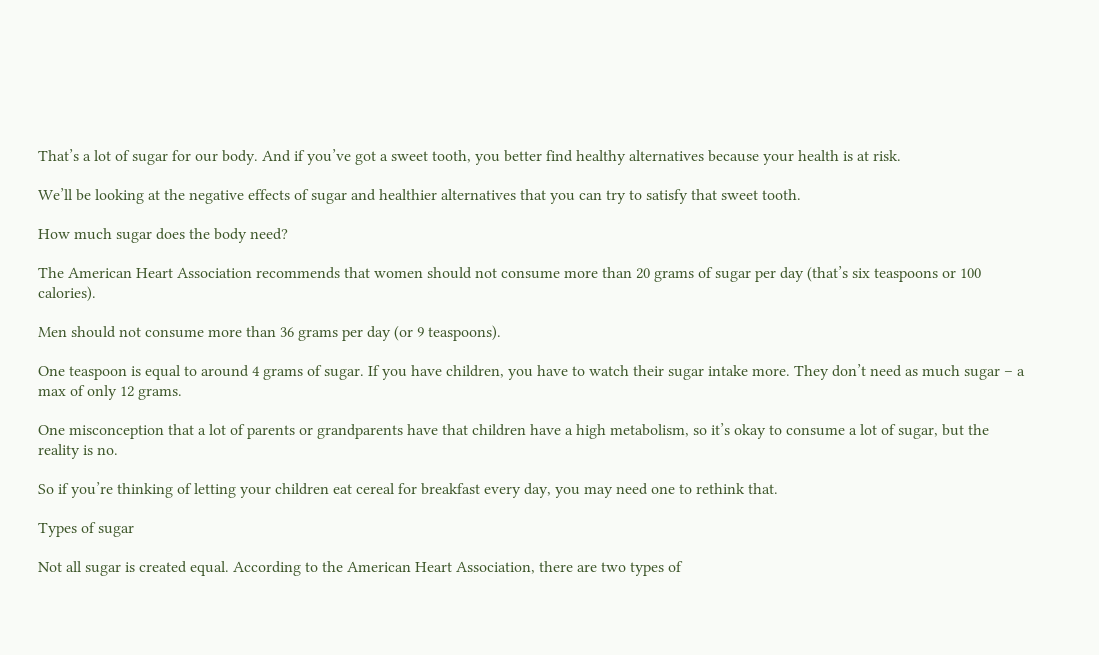That’s a lot of sugar for our body. And if you’ve got a sweet tooth, you better find healthy alternatives because your health is at risk.

We’ll be looking at the negative effects of sugar and healthier alternatives that you can try to satisfy that sweet tooth.

How much sugar does the body need?

The American Heart Association recommends that women should not consume more than 20 grams of sugar per day (that’s six teaspoons or 100 calories).

Men should not consume more than 36 grams per day (or 9 teaspoons).

One teaspoon is equal to around 4 grams of sugar. If you have children, you have to watch their sugar intake more. They don’t need as much sugar – a max of only 12 grams.

One misconception that a lot of parents or grandparents have that children have a high metabolism, so it’s okay to consume a lot of sugar, but the reality is no.

So if you’re thinking of letting your children eat cereal for breakfast every day, you may need one to rethink that.

Types of sugar

Not all sugar is created equal. According to the American Heart Association, there are two types of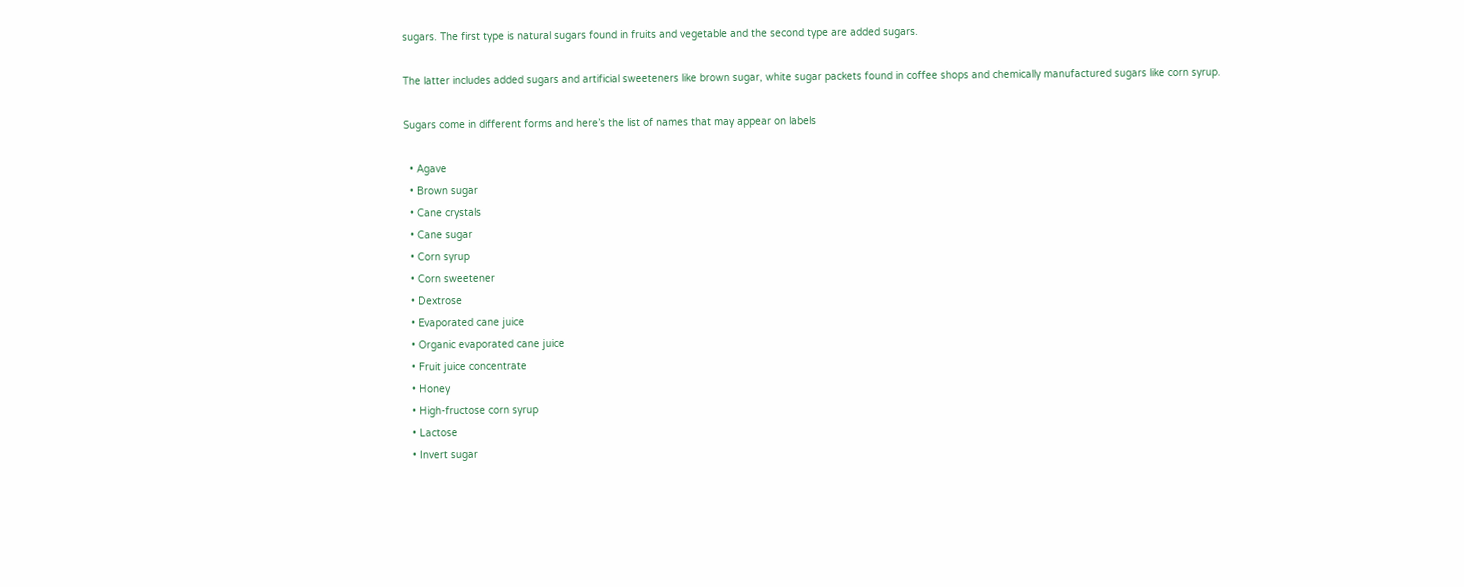sugars. The first type is natural sugars found in fruits and vegetable and the second type are added sugars.

The latter includes added sugars and artificial sweeteners like brown sugar, white sugar packets found in coffee shops and chemically manufactured sugars like corn syrup.

Sugars come in different forms and here’s the list of names that may appear on labels

  • Agave
  • Brown sugar
  • Cane crystals
  • Cane sugar
  • Corn syrup
  • Corn sweetener
  • Dextrose
  • Evaporated cane juice
  • Organic evaporated cane juice
  • Fruit juice concentrate
  • Honey
  • High-fructose corn syrup
  • Lactose
  • Invert sugar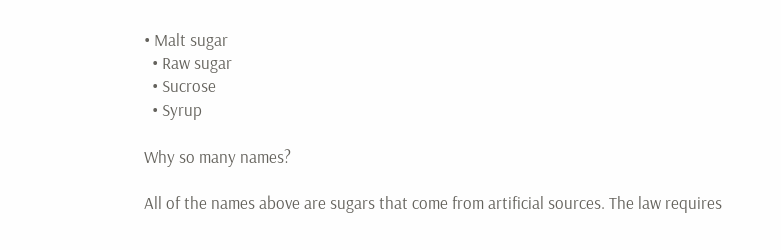• Malt sugar
  • Raw sugar
  • Sucrose
  • Syrup

Why so many names?

All of the names above are sugars that come from artificial sources. The law requires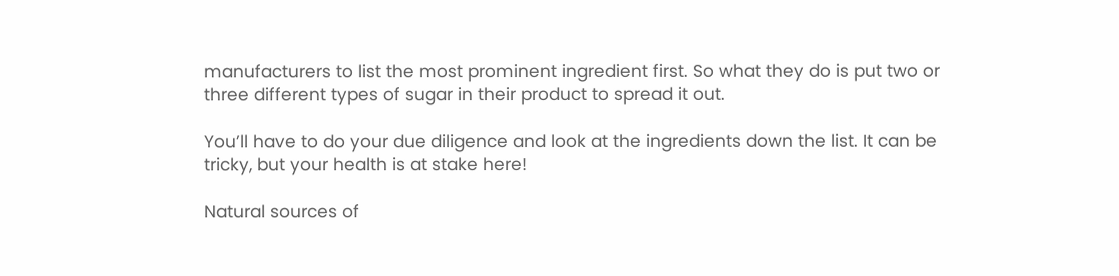manufacturers to list the most prominent ingredient first. So what they do is put two or three different types of sugar in their product to spread it out.

You’ll have to do your due diligence and look at the ingredients down the list. It can be tricky, but your health is at stake here!

Natural sources of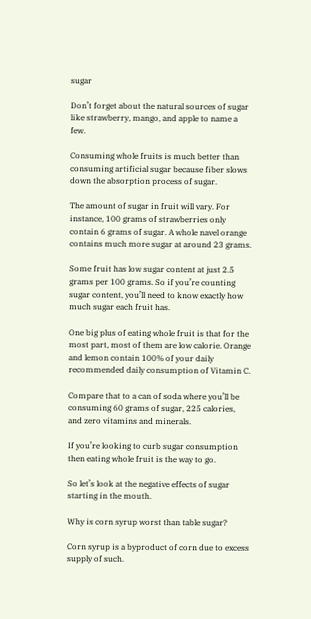sugar

Don’t forget about the natural sources of sugar like strawberry, mango, and apple to name a few.

Consuming whole fruits is much better than consuming artificial sugar because fiber slows down the absorption process of sugar.

The amount of sugar in fruit will vary. For instance, 100 grams of strawberries only contain 6 grams of sugar. A whole navel orange contains much more sugar at around 23 grams.

Some fruit has low sugar content at just 2.5 grams per 100 grams. So if you’re counting sugar content, you’ll need to know exactly how much sugar each fruit has.

One big plus of eating whole fruit is that for the most part, most of them are low calorie. Orange and lemon contain 100% of your daily recommended daily consumption of Vitamin C.

Compare that to a can of soda where you’ll be consuming 60 grams of sugar, 225 calories, and zero vitamins and minerals.

If you’re looking to curb sugar consumption then eating whole fruit is the way to go.

So let’s look at the negative effects of sugar starting in the mouth.

Why is corn syrup worst than table sugar?

Corn syrup is a byproduct of corn due to excess supply of such.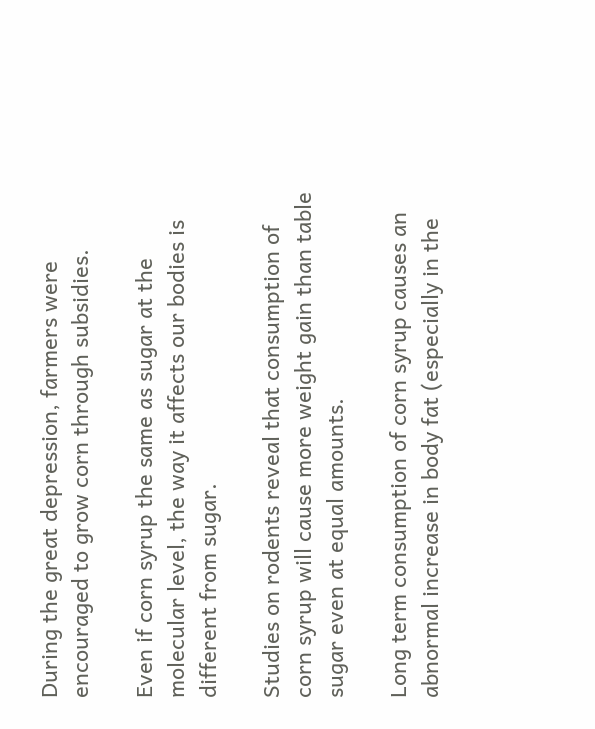During the great depression, farmers were encouraged to grow corn through subsidies.

Even if corn syrup the same as sugar at the molecular level, the way it affects our bodies is different from sugar.

Studies on rodents reveal that consumption of corn syrup will cause more weight gain than table sugar even at equal amounts.

Long term consumption of corn syrup causes an abnormal increase in body fat (especially in the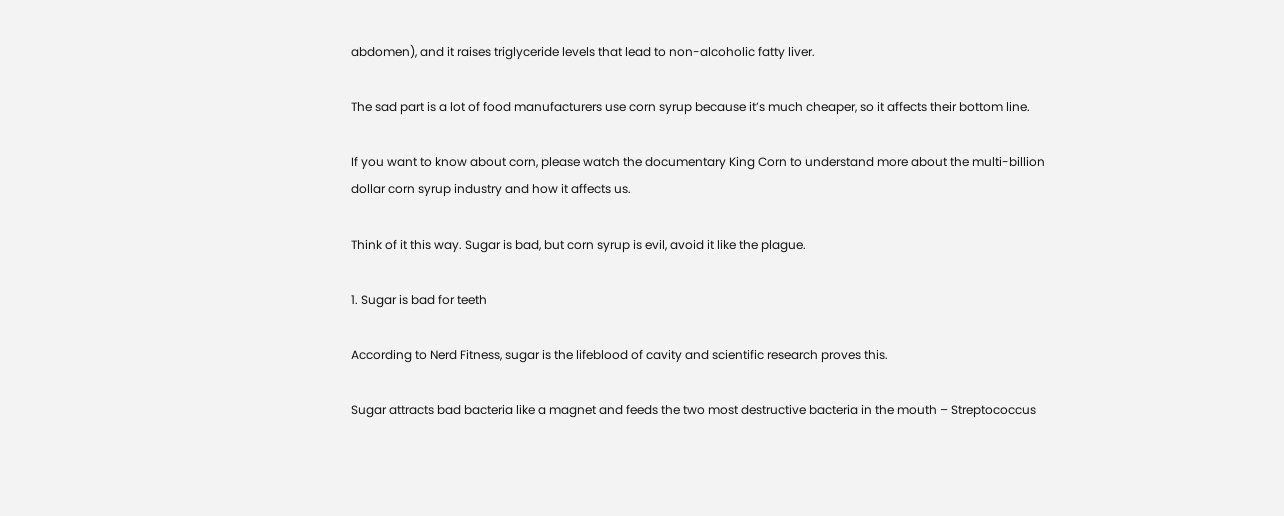abdomen), and it raises triglyceride levels that lead to non-alcoholic fatty liver.

The sad part is a lot of food manufacturers use corn syrup because it’s much cheaper, so it affects their bottom line.

If you want to know about corn, please watch the documentary King Corn to understand more about the multi-billion dollar corn syrup industry and how it affects us.

Think of it this way. Sugar is bad, but corn syrup is evil, avoid it like the plague.

1. Sugar is bad for teeth

According to Nerd Fitness, sugar is the lifeblood of cavity and scientific research proves this.

Sugar attracts bad bacteria like a magnet and feeds the two most destructive bacteria in the mouth – Streptococcus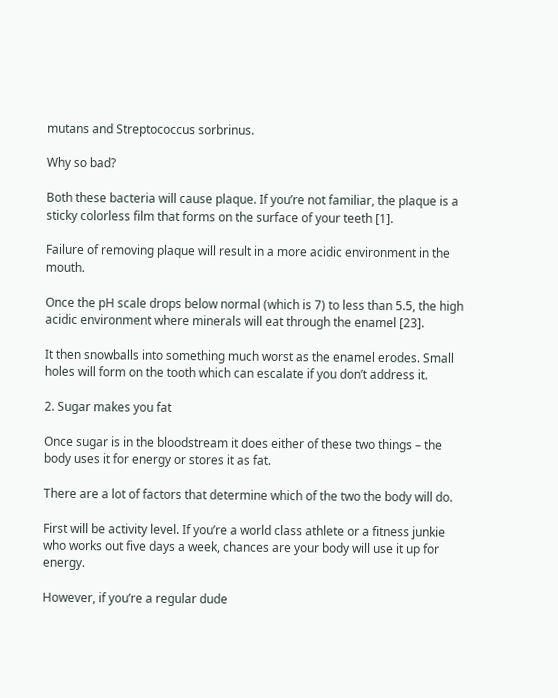mutans and Streptococcus sorbrinus.

Why so bad?

Both these bacteria will cause plaque. If you’re not familiar, the plaque is a sticky colorless film that forms on the surface of your teeth [1].

Failure of removing plaque will result in a more acidic environment in the mouth.

Once the pH scale drops below normal (which is 7) to less than 5.5, the high acidic environment where minerals will eat through the enamel [23].

It then snowballs into something much worst as the enamel erodes. Small holes will form on the tooth which can escalate if you don’t address it.

2. Sugar makes you fat

Once sugar is in the bloodstream it does either of these two things – the body uses it for energy or stores it as fat.

There are a lot of factors that determine which of the two the body will do.

First will be activity level. If you’re a world class athlete or a fitness junkie who works out five days a week, chances are your body will use it up for energy.

However, if you’re a regular dude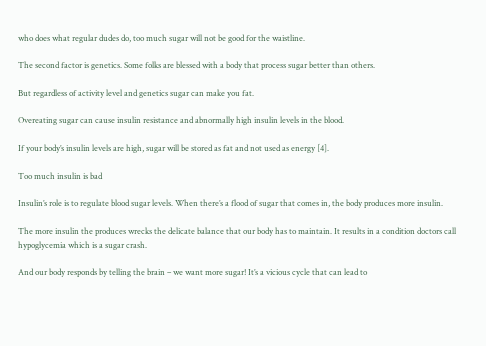who does what regular dudes do, too much sugar will not be good for the waistline.

The second factor is genetics. Some folks are blessed with a body that process sugar better than others.

But regardless of activity level and genetics sugar can make you fat.

Overeating sugar can cause insulin resistance and abnormally high insulin levels in the blood.

If your body’s insulin levels are high, sugar will be stored as fat and not used as energy [4].

Too much insulin is bad

Insulin’s role is to regulate blood sugar levels. When there’s a flood of sugar that comes in, the body produces more insulin.

The more insulin the produces wrecks the delicate balance that our body has to maintain. It results in a condition doctors call hypoglycemia which is a sugar crash.

And our body responds by telling the brain – we want more sugar! It’s a vicious cycle that can lead to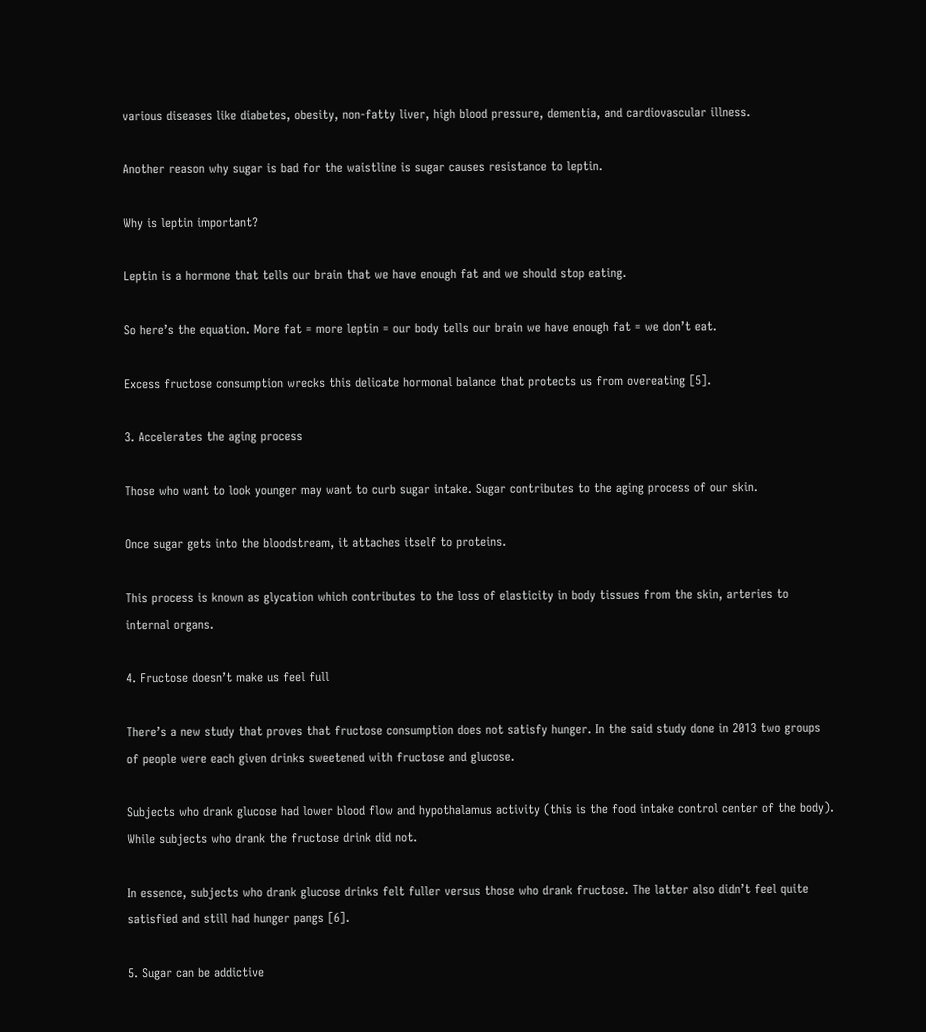various diseases like diabetes, obesity, non-fatty liver, high blood pressure, dementia, and cardiovascular illness.

Another reason why sugar is bad for the waistline is sugar causes resistance to leptin.

Why is leptin important?

Leptin is a hormone that tells our brain that we have enough fat and we should stop eating.

So here’s the equation. More fat = more leptin = our body tells our brain we have enough fat = we don’t eat.

Excess fructose consumption wrecks this delicate hormonal balance that protects us from overeating [5].

3. Accelerates the aging process

Those who want to look younger may want to curb sugar intake. Sugar contributes to the aging process of our skin.

Once sugar gets into the bloodstream, it attaches itself to proteins.

This process is known as glycation which contributes to the loss of elasticity in body tissues from the skin, arteries to internal organs.

4. Fructose doesn’t make us feel full

There’s a new study that proves that fructose consumption does not satisfy hunger. In the said study done in 2013 two groups of people were each given drinks sweetened with fructose and glucose.

Subjects who drank glucose had lower blood flow and hypothalamus activity (this is the food intake control center of the body). While subjects who drank the fructose drink did not.

In essence, subjects who drank glucose drinks felt fuller versus those who drank fructose. The latter also didn’t feel quite satisfied and still had hunger pangs [6].

5. Sugar can be addictive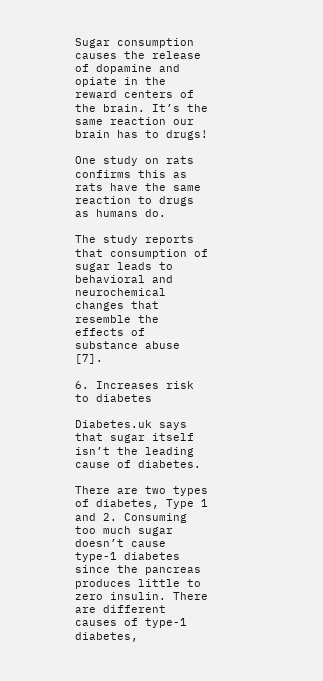Sugar consumption causes the release of dopamine and opiate in the reward centers of the brain. It’s the same reaction our brain has to drugs!

One study on rats confirms this as rats have the same reaction to drugs as humans do.

The study reports that consumption of sugar leads to behavioral and neurochemical changes that resemble the effects of substance abuse [7].

6. Increases risk to diabetes

Diabetes.uk says that sugar itself isn’t the leading cause of diabetes.

There are two types of diabetes, Type 1 and 2. Consuming too much sugar doesn’t cause type-1 diabetes since the pancreas produces little to zero insulin. There are different causes of type-1 diabetes,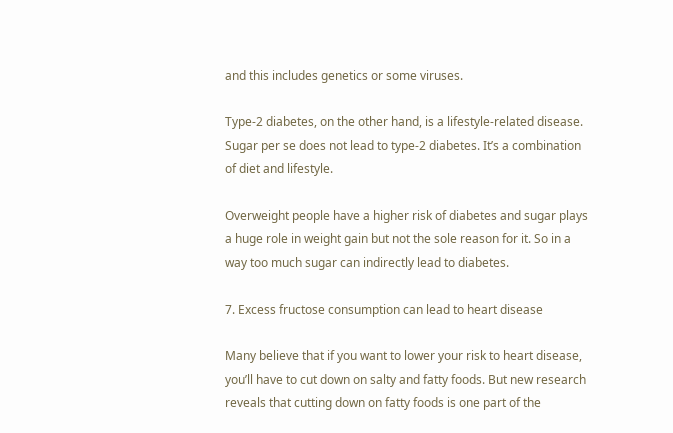and this includes genetics or some viruses.

Type-2 diabetes, on the other hand, is a lifestyle-related disease. Sugar per se does not lead to type-2 diabetes. It’s a combination of diet and lifestyle.

Overweight people have a higher risk of diabetes and sugar plays a huge role in weight gain but not the sole reason for it. So in a way too much sugar can indirectly lead to diabetes.

7. Excess fructose consumption can lead to heart disease

Many believe that if you want to lower your risk to heart disease, you’ll have to cut down on salty and fatty foods. But new research reveals that cutting down on fatty foods is one part of the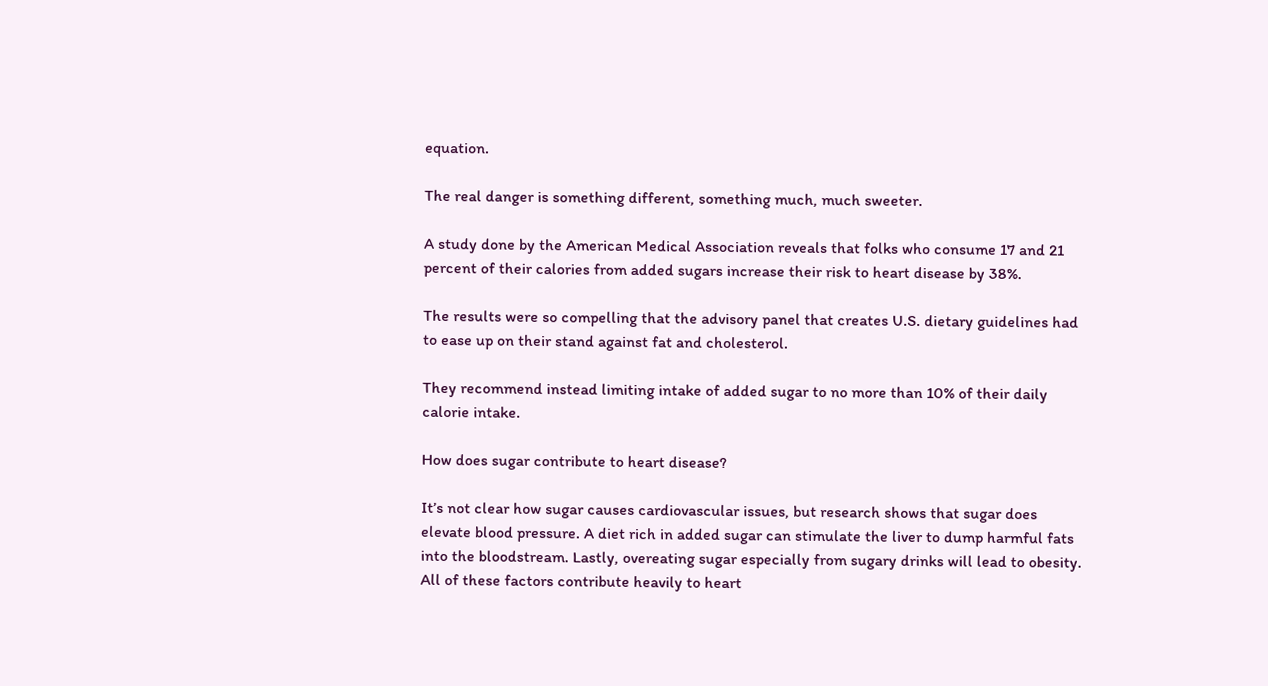equation.

The real danger is something different, something much, much sweeter.

A study done by the American Medical Association reveals that folks who consume 17 and 21 percent of their calories from added sugars increase their risk to heart disease by 38%.

The results were so compelling that the advisory panel that creates U.S. dietary guidelines had to ease up on their stand against fat and cholesterol.

They recommend instead limiting intake of added sugar to no more than 10% of their daily calorie intake.

How does sugar contribute to heart disease?

It’s not clear how sugar causes cardiovascular issues, but research shows that sugar does elevate blood pressure. A diet rich in added sugar can stimulate the liver to dump harmful fats into the bloodstream. Lastly, overeating sugar especially from sugary drinks will lead to obesity. All of these factors contribute heavily to heart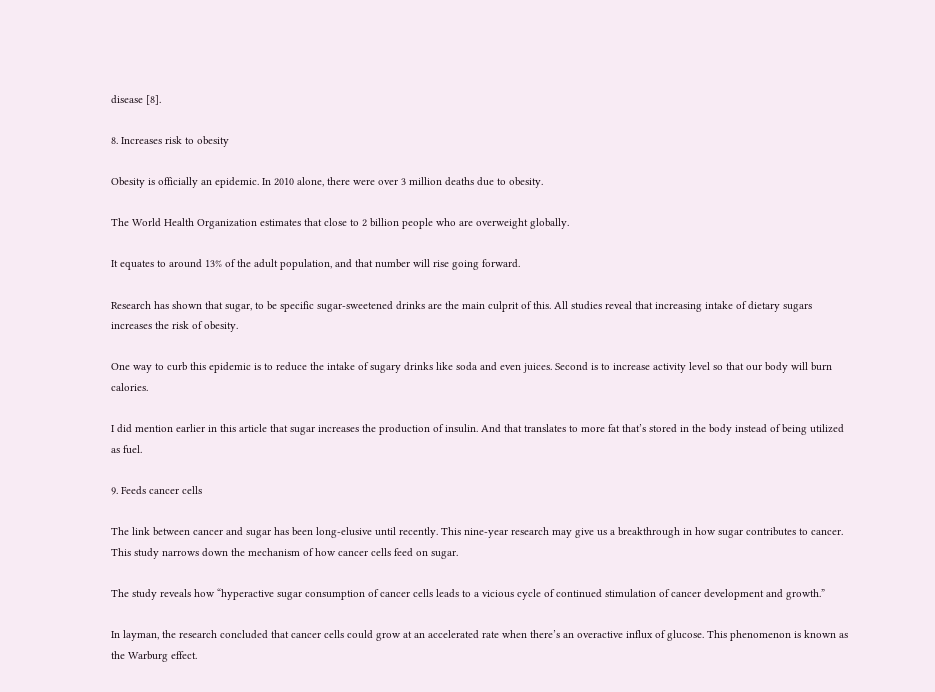disease [8].

8. Increases risk to obesity

Obesity is officially an epidemic. In 2010 alone, there were over 3 million deaths due to obesity.

The World Health Organization estimates that close to 2 billion people who are overweight globally.

It equates to around 13% of the adult population, and that number will rise going forward.

Research has shown that sugar, to be specific sugar-sweetened drinks are the main culprit of this. All studies reveal that increasing intake of dietary sugars increases the risk of obesity.

One way to curb this epidemic is to reduce the intake of sugary drinks like soda and even juices. Second is to increase activity level so that our body will burn calories.

I did mention earlier in this article that sugar increases the production of insulin. And that translates to more fat that’s stored in the body instead of being utilized as fuel.

9. Feeds cancer cells

The link between cancer and sugar has been long-elusive until recently. This nine-year research may give us a breakthrough in how sugar contributes to cancer. This study narrows down the mechanism of how cancer cells feed on sugar.

The study reveals how “hyperactive sugar consumption of cancer cells leads to a vicious cycle of continued stimulation of cancer development and growth.”

In layman, the research concluded that cancer cells could grow at an accelerated rate when there’s an overactive influx of glucose. This phenomenon is known as the Warburg effect.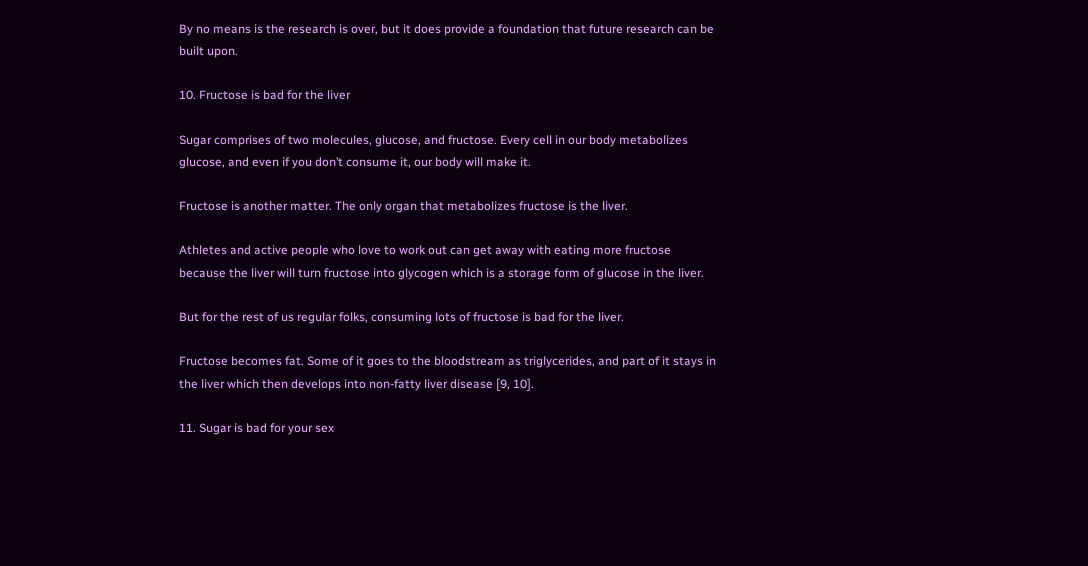By no means is the research is over, but it does provide a foundation that future research can be built upon.

10. Fructose is bad for the liver

Sugar comprises of two molecules, glucose, and fructose. Every cell in our body metabolizes glucose, and even if you don’t consume it, our body will make it.

Fructose is another matter. The only organ that metabolizes fructose is the liver.

Athletes and active people who love to work out can get away with eating more fructose because the liver will turn fructose into glycogen which is a storage form of glucose in the liver.

But for the rest of us regular folks, consuming lots of fructose is bad for the liver.

Fructose becomes fat. Some of it goes to the bloodstream as triglycerides, and part of it stays in the liver which then develops into non-fatty liver disease [9, 10].

11. Sugar is bad for your sex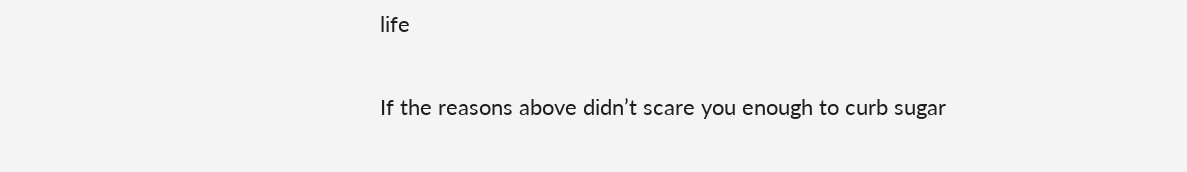life

If the reasons above didn’t scare you enough to curb sugar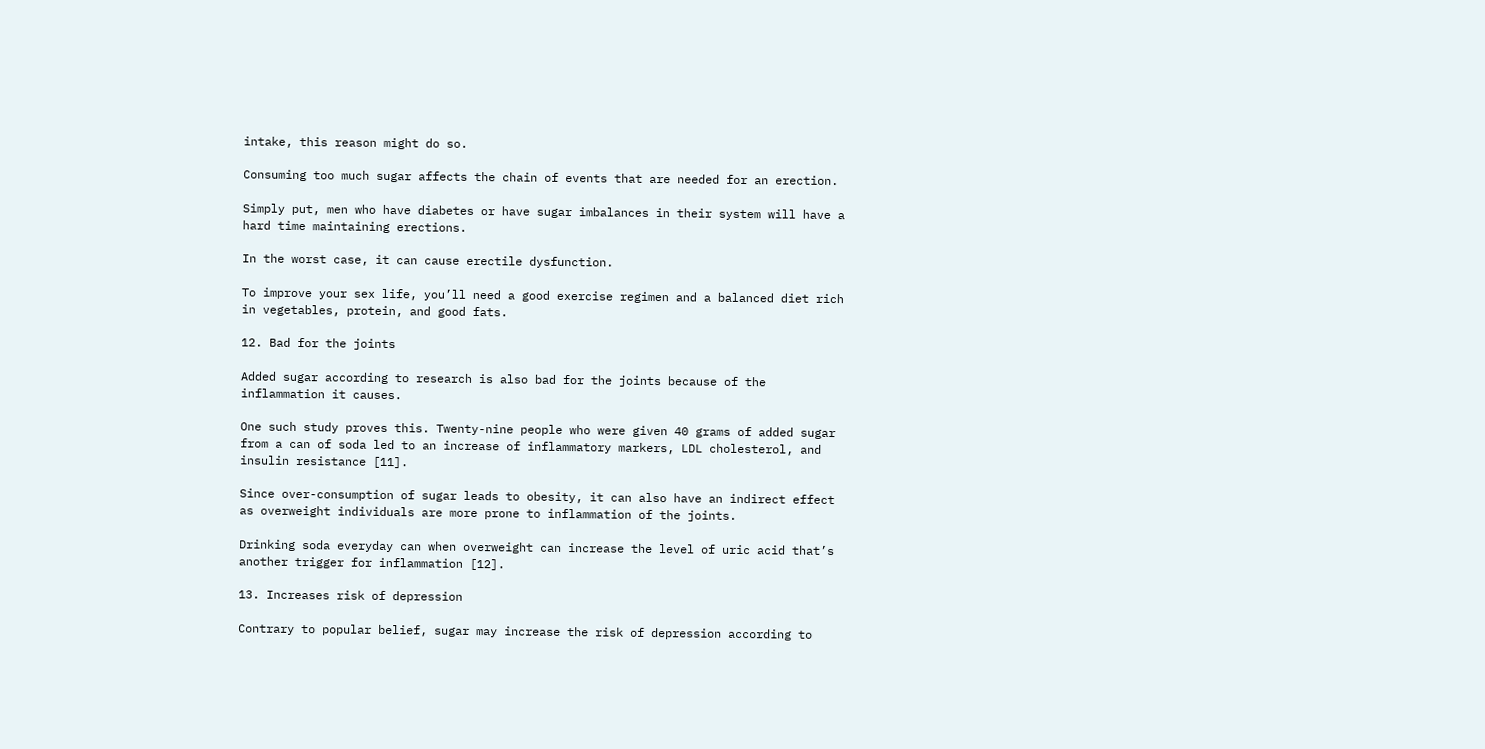intake, this reason might do so.

Consuming too much sugar affects the chain of events that are needed for an erection.

Simply put, men who have diabetes or have sugar imbalances in their system will have a hard time maintaining erections.

In the worst case, it can cause erectile dysfunction.

To improve your sex life, you’ll need a good exercise regimen and a balanced diet rich in vegetables, protein, and good fats.

12. Bad for the joints

Added sugar according to research is also bad for the joints because of the inflammation it causes.

One such study proves this. Twenty-nine people who were given 40 grams of added sugar from a can of soda led to an increase of inflammatory markers, LDL cholesterol, and insulin resistance [11].

Since over-consumption of sugar leads to obesity, it can also have an indirect effect as overweight individuals are more prone to inflammation of the joints.

Drinking soda everyday can when overweight can increase the level of uric acid that’s another trigger for inflammation [12].

13. Increases risk of depression

Contrary to popular belief, sugar may increase the risk of depression according to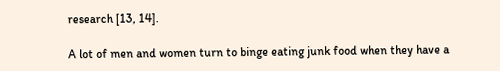research [13, 14].

A lot of men and women turn to binge eating junk food when they have a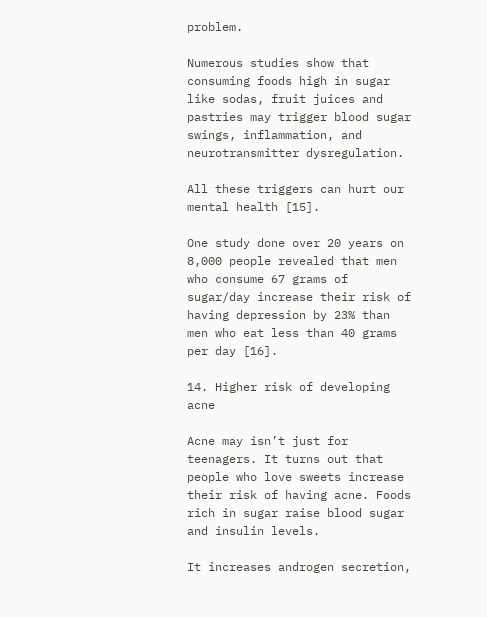problem.

Numerous studies show that consuming foods high in sugar like sodas, fruit juices and pastries may trigger blood sugar swings, inflammation, and neurotransmitter dysregulation.

All these triggers can hurt our mental health [15].

One study done over 20 years on 8,000 people revealed that men who consume 67 grams of sugar/day increase their risk of having depression by 23% than men who eat less than 40 grams per day [16].

14. Higher risk of developing acne

Acne may isn’t just for teenagers. It turns out that people who love sweets increase their risk of having acne. Foods rich in sugar raise blood sugar and insulin levels.

It increases androgen secretion,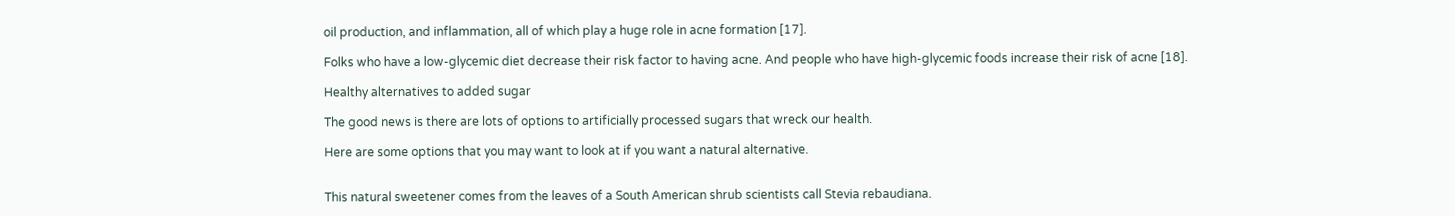oil production, and inflammation, all of which play a huge role in acne formation [17].

Folks who have a low-glycemic diet decrease their risk factor to having acne. And people who have high-glycemic foods increase their risk of acne [18].

Healthy alternatives to added sugar

The good news is there are lots of options to artificially processed sugars that wreck our health.

Here are some options that you may want to look at if you want a natural alternative.


This natural sweetener comes from the leaves of a South American shrub scientists call Stevia rebaudiana.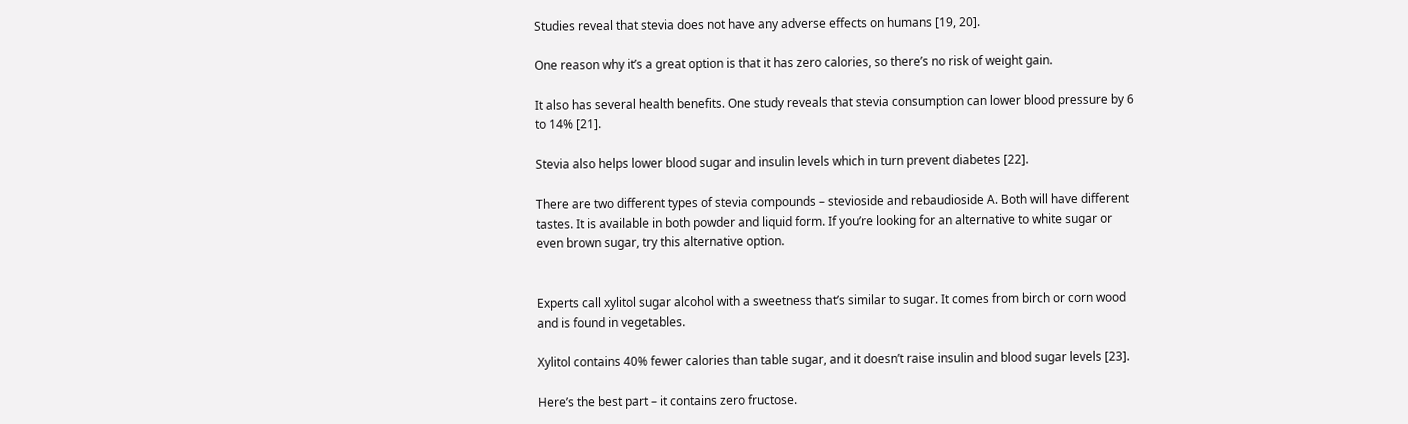Studies reveal that stevia does not have any adverse effects on humans [19, 20].

One reason why it’s a great option is that it has zero calories, so there’s no risk of weight gain.

It also has several health benefits. One study reveals that stevia consumption can lower blood pressure by 6 to 14% [21].

Stevia also helps lower blood sugar and insulin levels which in turn prevent diabetes [22].

There are two different types of stevia compounds – stevioside and rebaudioside A. Both will have different tastes. It is available in both powder and liquid form. If you’re looking for an alternative to white sugar or even brown sugar, try this alternative option.


Experts call xylitol sugar alcohol with a sweetness that’s similar to sugar. It comes from birch or corn wood and is found in vegetables.

Xylitol contains 40% fewer calories than table sugar, and it doesn’t raise insulin and blood sugar levels [23].

Here’s the best part – it contains zero fructose.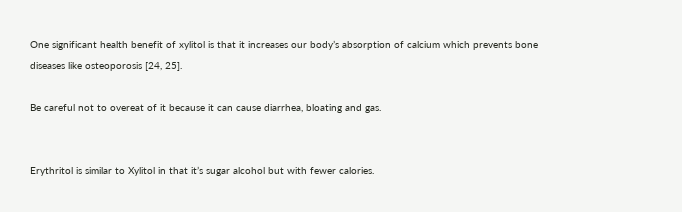One significant health benefit of xylitol is that it increases our body’s absorption of calcium which prevents bone diseases like osteoporosis [24, 25].

Be careful not to overeat of it because it can cause diarrhea, bloating and gas.


Erythritol is similar to Xylitol in that it’s sugar alcohol but with fewer calories.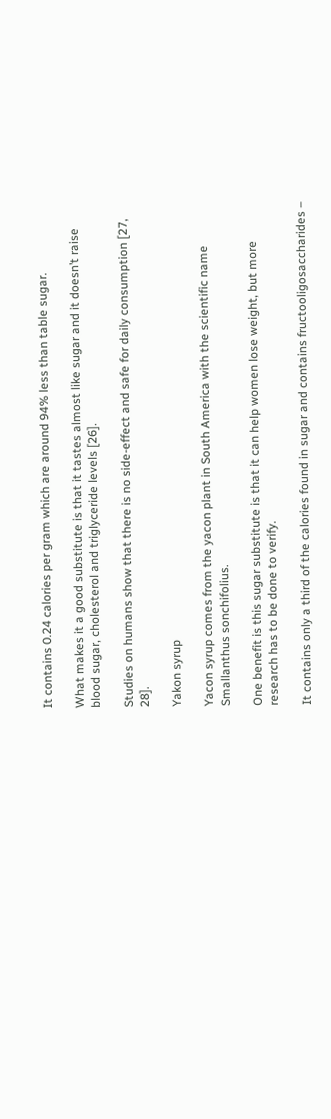It contains 0.24 calories per gram which are around 94% less than table sugar.

What makes it a good substitute is that it tastes almost like sugar and it doesn’t raise blood sugar, cholesterol and triglyceride levels [26].

Studies on humans show that there is no side-effect and safe for daily consumption [27, 28].

Yakon syrup

Yacon syrup comes from the yacon plant in South America with the scientific name Smallanthus sonchifolius.

One benefit is this sugar substitute is that it can help women lose weight, but more research has to be done to verify.

It contains only a third of the calories found in sugar and contains fructooligosaccharides –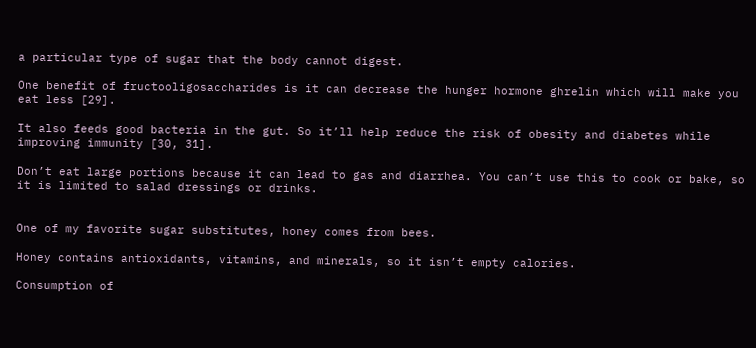a particular type of sugar that the body cannot digest.

One benefit of fructooligosaccharides is it can decrease the hunger hormone ghrelin which will make you eat less [29].

It also feeds good bacteria in the gut. So it’ll help reduce the risk of obesity and diabetes while improving immunity [30, 31].

Don’t eat large portions because it can lead to gas and diarrhea. You can’t use this to cook or bake, so it is limited to salad dressings or drinks.


One of my favorite sugar substitutes, honey comes from bees.

Honey contains antioxidants, vitamins, and minerals, so it isn’t empty calories.

Consumption of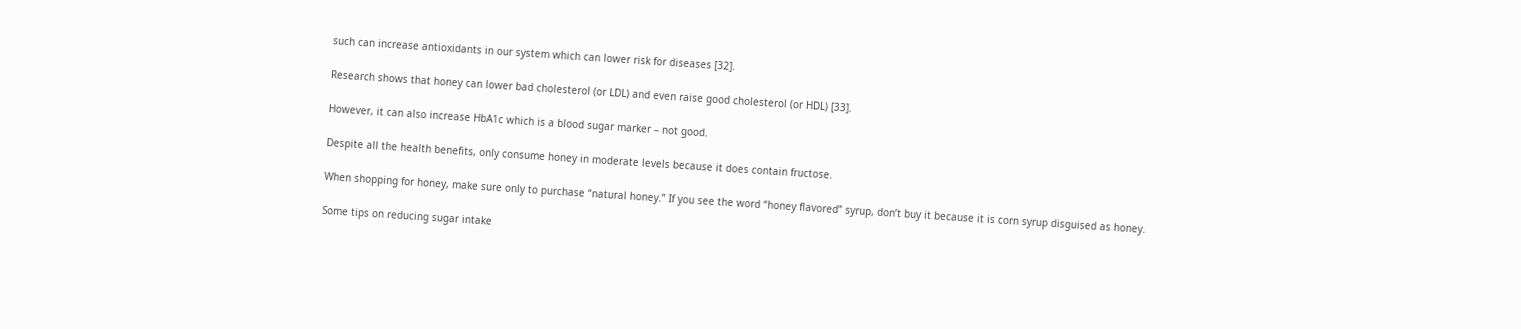such can increase antioxidants in our system which can lower risk for diseases [32].

Research shows that honey can lower bad cholesterol (or LDL) and even raise good cholesterol (or HDL) [33].

However, it can also increase HbA1c which is a blood sugar marker – not good.

Despite all the health benefits, only consume honey in moderate levels because it does contain fructose.

When shopping for honey, make sure only to purchase “natural honey.” If you see the word “honey flavored” syrup, don’t buy it because it is corn syrup disguised as honey.

Some tips on reducing sugar intake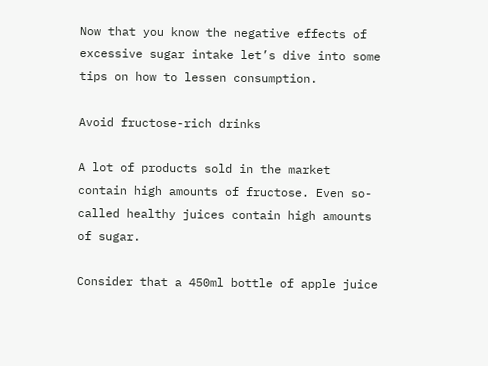Now that you know the negative effects of excessive sugar intake let’s dive into some tips on how to lessen consumption.

Avoid fructose-rich drinks

A lot of products sold in the market contain high amounts of fructose. Even so-called healthy juices contain high amounts of sugar.

Consider that a 450ml bottle of apple juice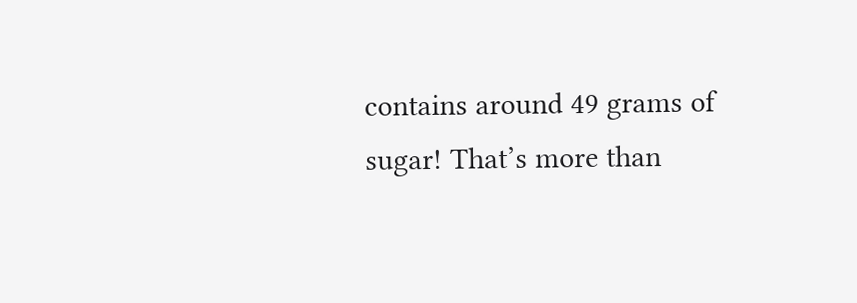contains around 49 grams of sugar! That’s more than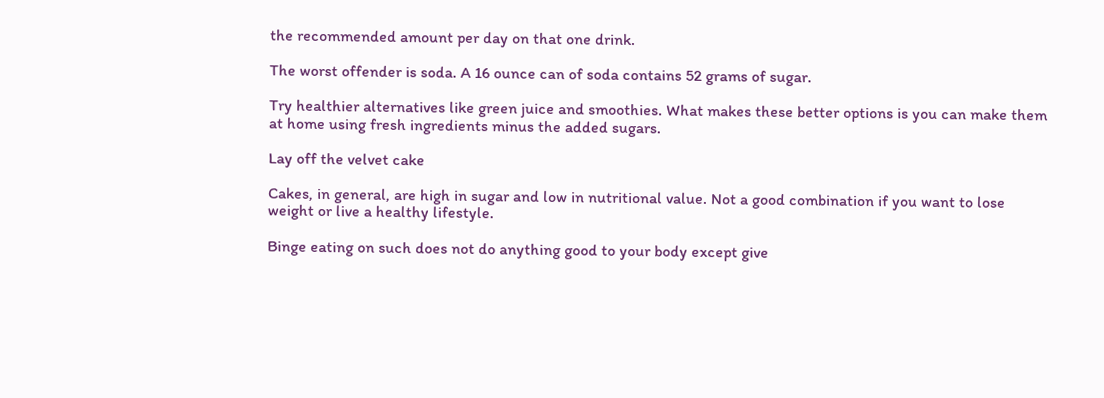the recommended amount per day on that one drink.

The worst offender is soda. A 16 ounce can of soda contains 52 grams of sugar.

Try healthier alternatives like green juice and smoothies. What makes these better options is you can make them at home using fresh ingredients minus the added sugars.

Lay off the velvet cake

Cakes, in general, are high in sugar and low in nutritional value. Not a good combination if you want to lose weight or live a healthy lifestyle.

Binge eating on such does not do anything good to your body except give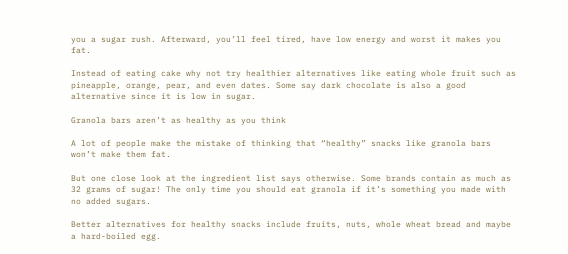you a sugar rush. Afterward, you’ll feel tired, have low energy and worst it makes you fat.

Instead of eating cake why not try healthier alternatives like eating whole fruit such as pineapple, orange, pear, and even dates. Some say dark chocolate is also a good alternative since it is low in sugar.

Granola bars aren’t as healthy as you think

A lot of people make the mistake of thinking that “healthy” snacks like granola bars won’t make them fat.

But one close look at the ingredient list says otherwise. Some brands contain as much as 32 grams of sugar! The only time you should eat granola if it’s something you made with no added sugars.

Better alternatives for healthy snacks include fruits, nuts, whole wheat bread and maybe a hard-boiled egg.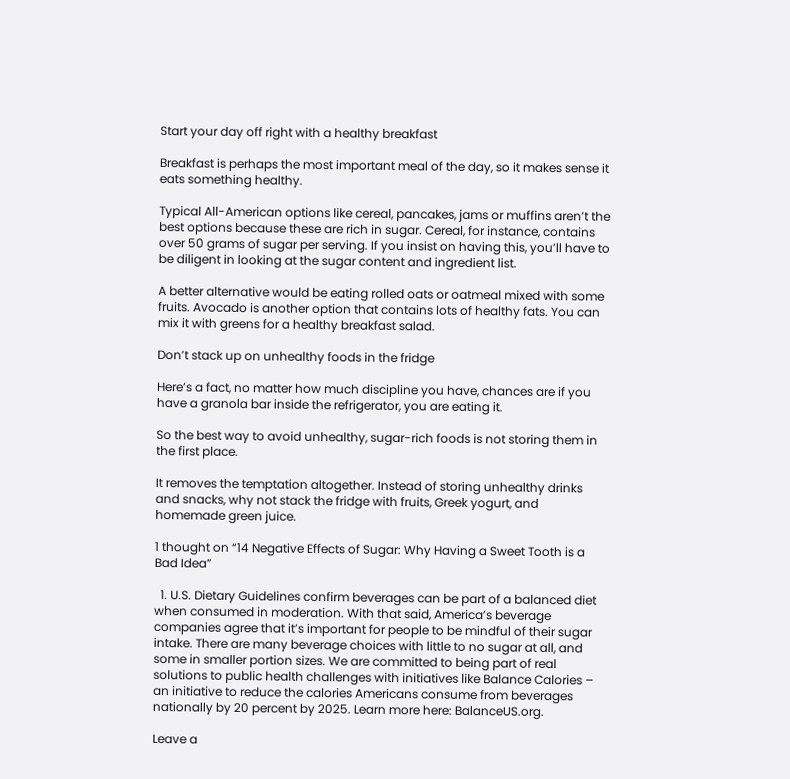Start your day off right with a healthy breakfast

Breakfast is perhaps the most important meal of the day, so it makes sense it eats something healthy.

Typical All-American options like cereal, pancakes, jams or muffins aren’t the best options because these are rich in sugar. Cereal, for instance, contains over 50 grams of sugar per serving. If you insist on having this, you’ll have to be diligent in looking at the sugar content and ingredient list.

A better alternative would be eating rolled oats or oatmeal mixed with some fruits. Avocado is another option that contains lots of healthy fats. You can mix it with greens for a healthy breakfast salad.

Don’t stack up on unhealthy foods in the fridge

Here’s a fact, no matter how much discipline you have, chances are if you have a granola bar inside the refrigerator, you are eating it.

So the best way to avoid unhealthy, sugar-rich foods is not storing them in the first place.

It removes the temptation altogether. Instead of storing unhealthy drinks and snacks, why not stack the fridge with fruits, Greek yogurt, and homemade green juice.

1 thought on “14 Negative Effects of Sugar: Why Having a Sweet Tooth is a Bad Idea”

  1. U.S. Dietary Guidelines confirm beverages can be part of a balanced diet when consumed in moderation. With that said, America’s beverage companies agree that it’s important for people to be mindful of their sugar intake. There are many beverage choices with little to no sugar at all, and some in smaller portion sizes. We are committed to being part of real solutions to public health challenges with initiatives like Balance Calories – an initiative to reduce the calories Americans consume from beverages nationally by 20 percent by 2025. Learn more here: BalanceUS.org.

Leave a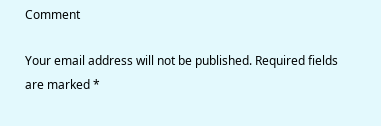Comment

Your email address will not be published. Required fields are marked *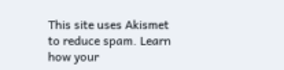This site uses Akismet to reduce spam. Learn how your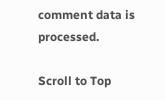comment data is processed.

Scroll to Top